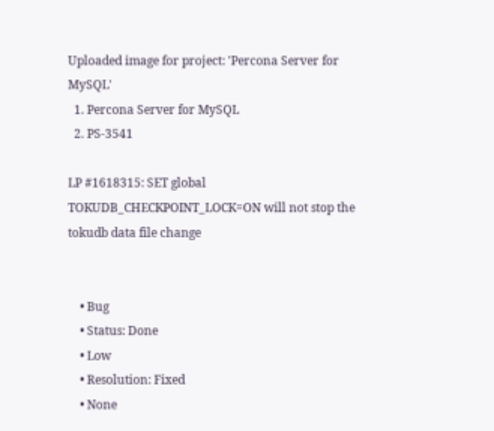Uploaded image for project: 'Percona Server for MySQL'
  1. Percona Server for MySQL
  2. PS-3541

LP #1618315: SET global TOKUDB_CHECKPOINT_LOCK=ON will not stop the tokudb data file change


    • Bug
    • Status: Done
    • Low
    • Resolution: Fixed
    • None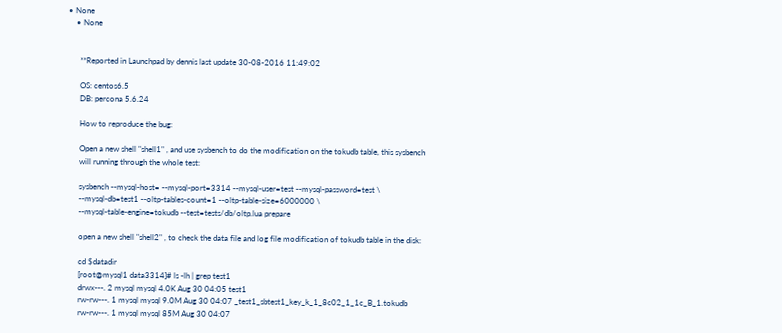• None
    • None


      **Reported in Launchpad by dennis last update 30-08-2016 11:49:02

      OS: centos6.5
      DB: percona 5.6.24

      How to reproduce the bug:

      Open a new shell "shell1" , and use sysbench to do the modification on the tokudb table, this sysbench
      will running through the whole test:

      sysbench --mysql-host= --mysql-port=3314 --mysql-user=test --mysql-password=test \
      --mysql-db=test1 --oltp-tables-count=1 --oltp-table-size=6000000 \
      --mysql-table-engine=tokudb --test=tests/db/oltp.lua prepare

      open a new shell "shell2" , to check the data file and log file modification of tokudb table in the disk:

      cd $datadir
      [root@mysql1 data3314]# ls -lh | grep test1
      drwx---. 2 mysql mysql 4.0K Aug 30 04:05 test1
      rw-rw---. 1 mysql mysql 9.0M Aug 30 04:07 _test1_sbtest1_key_k_1_8c02_1_1c_B_1.tokudb
      rw-rw---. 1 mysql mysql 85M Aug 30 04:07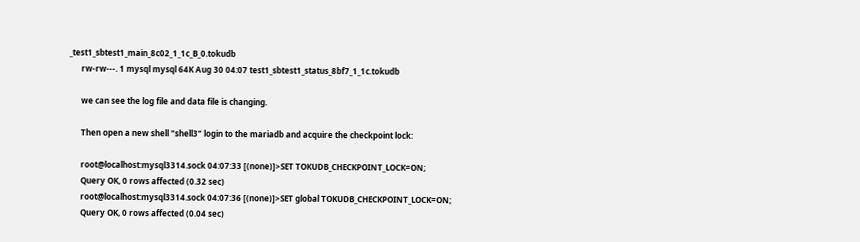_test1_sbtest1_main_8c02_1_1c_B_0.tokudb
      rw-rw---. 1 mysql mysql 64K Aug 30 04:07 test1_sbtest1_status_8bf7_1_1c.tokudb

      we can see the log file and data file is changing.

      Then open a new shell "shell3" login to the mariadb and acquire the checkpoint lock:

      root@localhost:mysql3314.sock 04:07:33 [(none)]>SET TOKUDB_CHECKPOINT_LOCK=ON;
      Query OK, 0 rows affected (0.32 sec)
      root@localhost:mysql3314.sock 04:07:36 [(none)]>SET global TOKUDB_CHECKPOINT_LOCK=ON;
      Query OK, 0 rows affected (0.04 sec)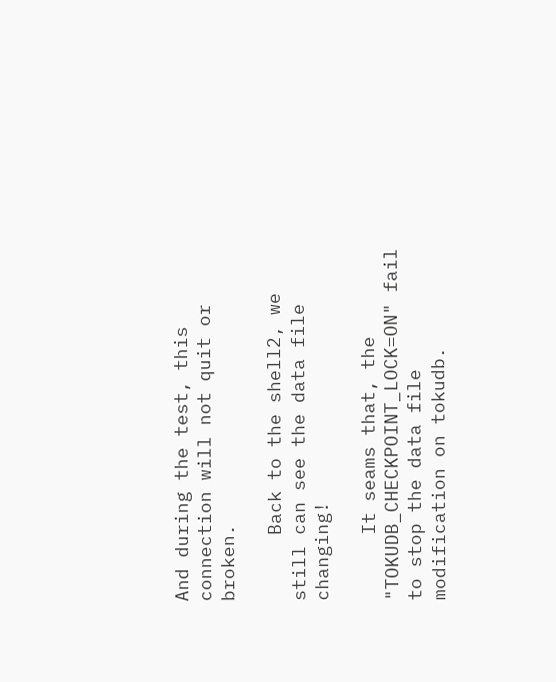And during the test, this connection will not quit or broken.

      Back to the shell2, we still can see the data file changing!

      It seams that, the "TOKUDB_CHECKPOINT_LOCK=ON" fail to stop the data file modification on tokudb.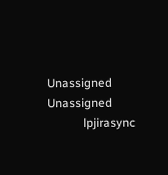Unassigned Unassigned
            lpjirasync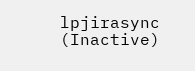lpjirasync (Inactive)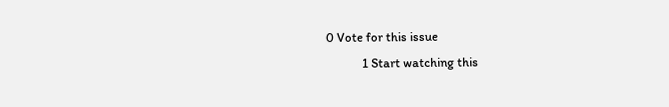0 Vote for this issue
            1 Start watching this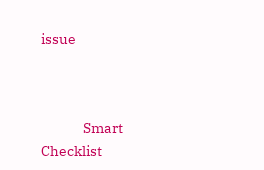issue



              Smart Checklist